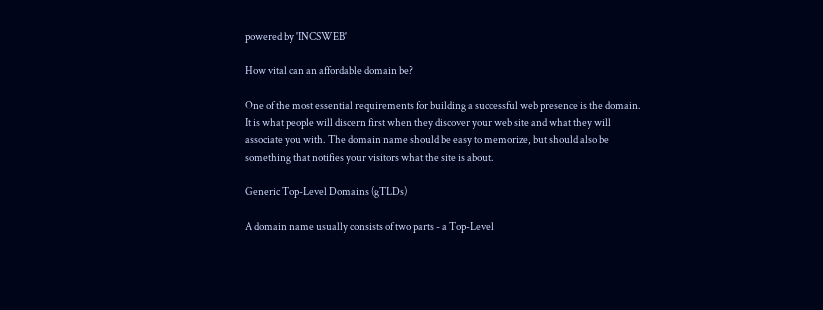powered by 'INCSWEB'

How vital can an affordable domain be?

One of the most essential requirements for building a successful web presence is the domain. It is what people will discern first when they discover your web site and what they will associate you with. The domain name should be easy to memorize, but should also be something that notifies your visitors what the site is about.

Generic Top-Level Domains (gTLDs)

A domain name usually consists of two parts - a Top-Level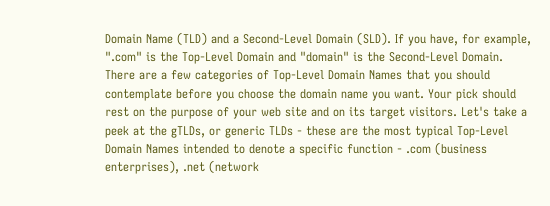Domain Name (TLD) and a Second-Level Domain (SLD). If you have, for example, ".com" is the Top-Level Domain and "domain" is the Second-Level Domain. There are a few categories of Top-Level Domain Names that you should contemplate before you choose the domain name you want. Your pick should rest on the purpose of your web site and on its target visitors. Let's take a peek at the gTLDs, or generic TLDs - these are the most typical Top-Level Domain Names intended to denote a specific function - .com (business enterprises), .net (network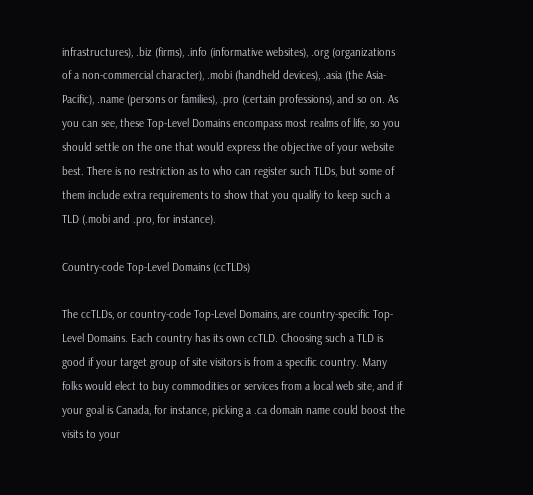infrastructures), .biz (firms), .info (informative websites), .org (organizations of a non-commercial character), .mobi (handheld devices), .asia (the Asia-Pacific), .name (persons or families), .pro (certain professions), and so on. As you can see, these Top-Level Domains encompass most realms of life, so you should settle on the one that would express the objective of your website best. There is no restriction as to who can register such TLDs, but some of them include extra requirements to show that you qualify to keep such a TLD (.mobi and .pro, for instance).

Country-code Top-Level Domains (ccTLDs)

The ccTLDs, or country-code Top-Level Domains, are country-specific Top-Level Domains. Each country has its own ccTLD. Choosing such a TLD is good if your target group of site visitors is from a specific country. Many folks would elect to buy commodities or services from a local web site, and if your goal is Canada, for instance, picking a .ca domain name could boost the visits to your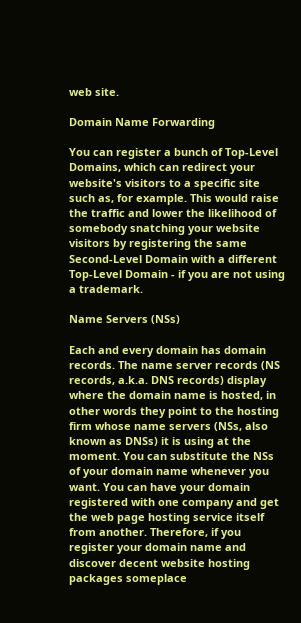web site.

Domain Name Forwarding

You can register a bunch of Top-Level Domains, which can redirect your website's visitors to a specific site such as, for example. This would raise the traffic and lower the likelihood of somebody snatching your website visitors by registering the same Second-Level Domain with a different Top-Level Domain - if you are not using a trademark.

Name Servers (NSs)

Each and every domain has domain records. The name server records (NS records, a.k.a. DNS records) display where the domain name is hosted, in other words they point to the hosting firm whose name servers (NSs, also known as DNSs) it is using at the moment. You can substitute the NSs of your domain name whenever you want. You can have your domain registered with one company and get the web page hosting service itself from another. Therefore, if you register your domain name and discover decent website hosting packages someplace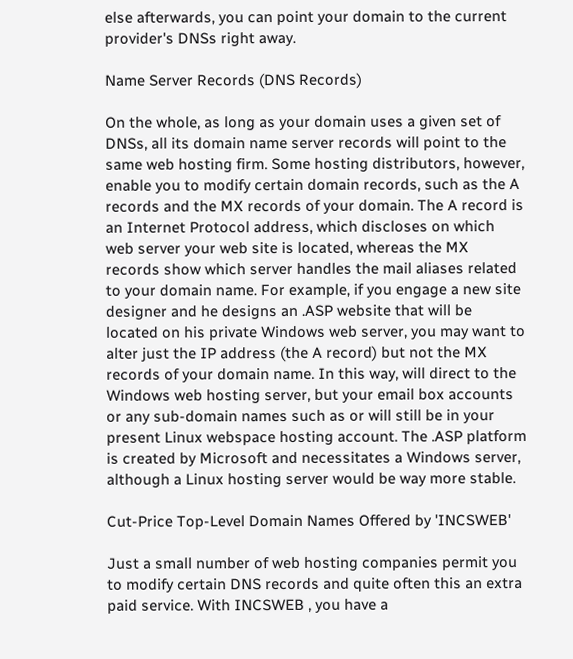else afterwards, you can point your domain to the current provider's DNSs right away.

Name Server Records (DNS Records)

On the whole, as long as your domain uses a given set of DNSs, all its domain name server records will point to the same web hosting firm. Some hosting distributors, however, enable you to modify certain domain records, such as the A records and the MX records of your domain. The A record is an Internet Protocol address, which discloses on which web server your web site is located, whereas the MX records show which server handles the mail aliases related to your domain name. For example, if you engage a new site designer and he designs an .ASP website that will be located on his private Windows web server, you may want to alter just the IP address (the A record) but not the MX records of your domain name. In this way, will direct to the Windows web hosting server, but your email box accounts or any sub-domain names such as or will still be in your present Linux webspace hosting account. The .ASP platform is created by Microsoft and necessitates a Windows server, although a Linux hosting server would be way more stable.

Cut-Price Top-Level Domain Names Offered by 'INCSWEB'

Just a small number of web hosting companies permit you to modify certain DNS records and quite often this an extra paid service. With INCSWEB , you have a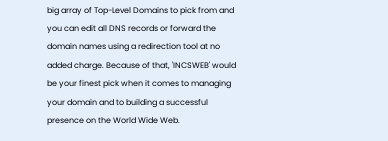big array of Top-Level Domains to pick from and you can edit all DNS records or forward the domain names using a redirection tool at no added charge. Because of that, 'INCSWEB' would be your finest pick when it comes to managing your domain and to building a successful presence on the World Wide Web.